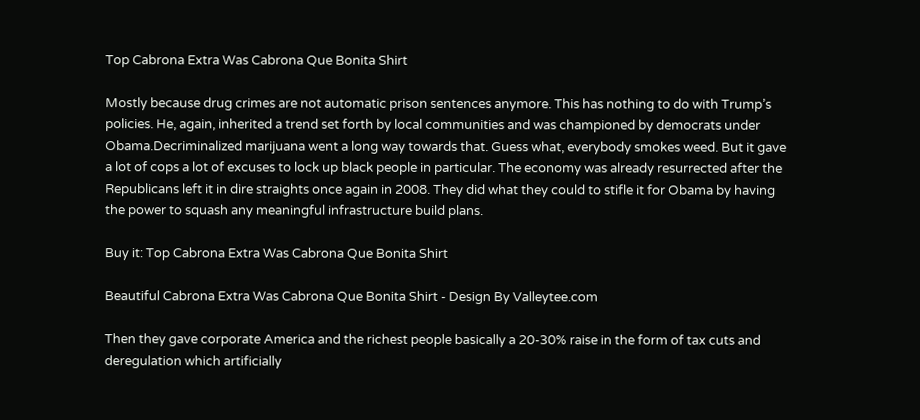Top Cabrona Extra Was Cabrona Que Bonita Shirt

Mostly because drug crimes are not automatic prison sentences anymore. This has nothing to do with Trump’s policies. He, again, inherited a trend set forth by local communities and was championed by democrats under Obama.Decriminalized marijuana went a long way towards that. Guess what, everybody smokes weed. But it gave a lot of cops a lot of excuses to lock up black people in particular. The economy was already resurrected after the Republicans left it in dire straights once again in 2008. They did what they could to stifle it for Obama by having the power to squash any meaningful infrastructure build plans.

Buy it: Top Cabrona Extra Was Cabrona Que Bonita Shirt

Beautiful Cabrona Extra Was Cabrona Que Bonita Shirt - Design By Valleytee.com

Then they gave corporate America and the richest people basically a 20-30% raise in the form of tax cuts and deregulation which artificially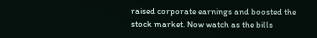raised corporate earnings and boosted the stock market. Now watch as the bills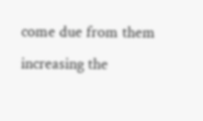come due from them increasing the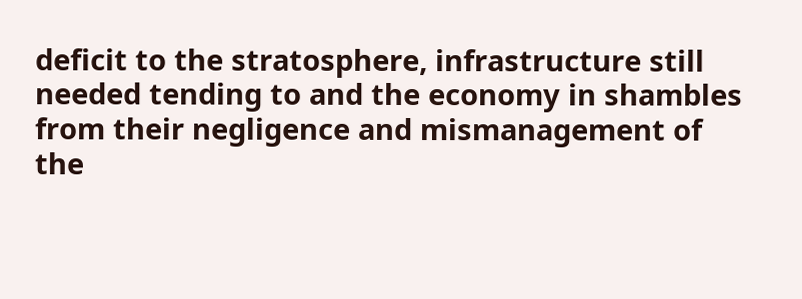deficit to the stratosphere, infrastructure still needed tending to and the economy in shambles from their negligence and mismanagement of the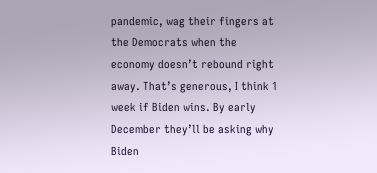pandemic, wag their fingers at the Democrats when the economy doesn’t rebound right away. That’s generous, I think 1 week if Biden wins. By early December they’ll be asking why Biden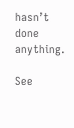hasn’t done anything.

See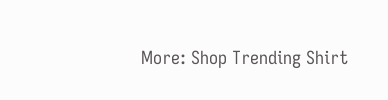More: Shop Trending Shirt